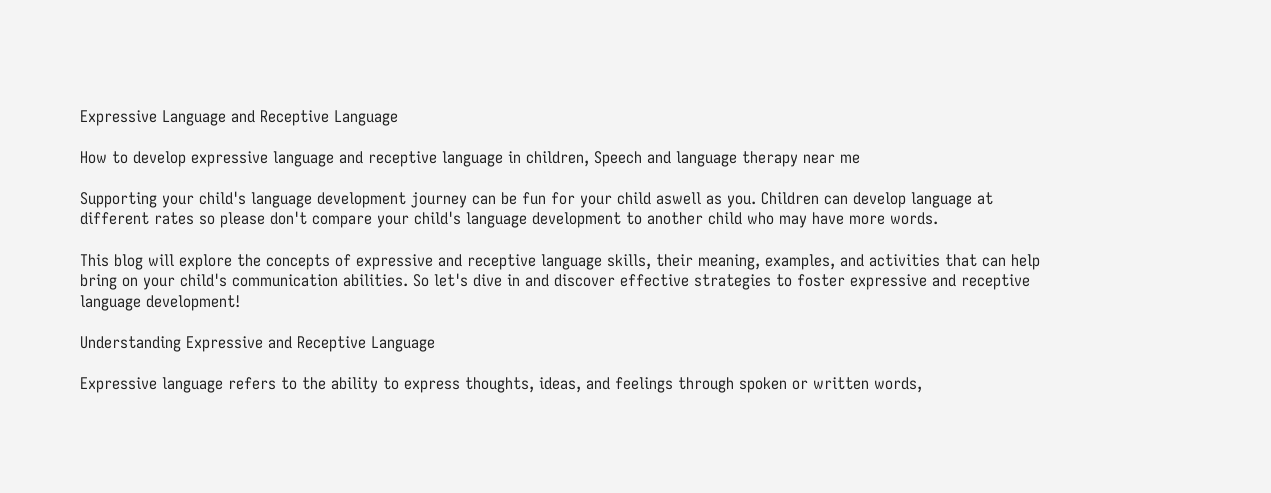Expressive Language and Receptive Language

How to develop expressive language and receptive language in children, Speech and language therapy near me

Supporting your child's language development journey can be fun for your child aswell as you. Children can develop language at different rates so please don't compare your child's language development to another child who may have more words.

This blog will explore the concepts of expressive and receptive language skills, their meaning, examples, and activities that can help bring on your child's communication abilities. So let's dive in and discover effective strategies to foster expressive and receptive language development!

Understanding Expressive and Receptive Language

Expressive language refers to the ability to express thoughts, ideas, and feelings through spoken or written words,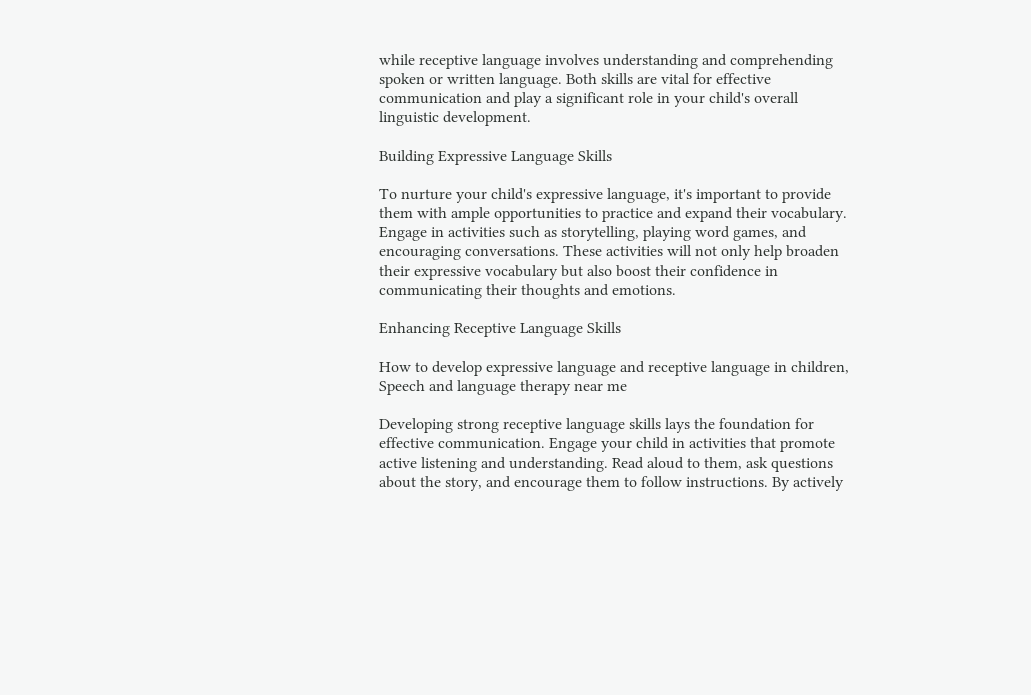while receptive language involves understanding and comprehending spoken or written language. Both skills are vital for effective communication and play a significant role in your child's overall linguistic development.

Building Expressive Language Skills

To nurture your child's expressive language, it's important to provide them with ample opportunities to practice and expand their vocabulary. Engage in activities such as storytelling, playing word games, and encouraging conversations. These activities will not only help broaden their expressive vocabulary but also boost their confidence in communicating their thoughts and emotions.

Enhancing Receptive Language Skills

How to develop expressive language and receptive language in children, Speech and language therapy near me

Developing strong receptive language skills lays the foundation for effective communication. Engage your child in activities that promote active listening and understanding. Read aloud to them, ask questions about the story, and encourage them to follow instructions. By actively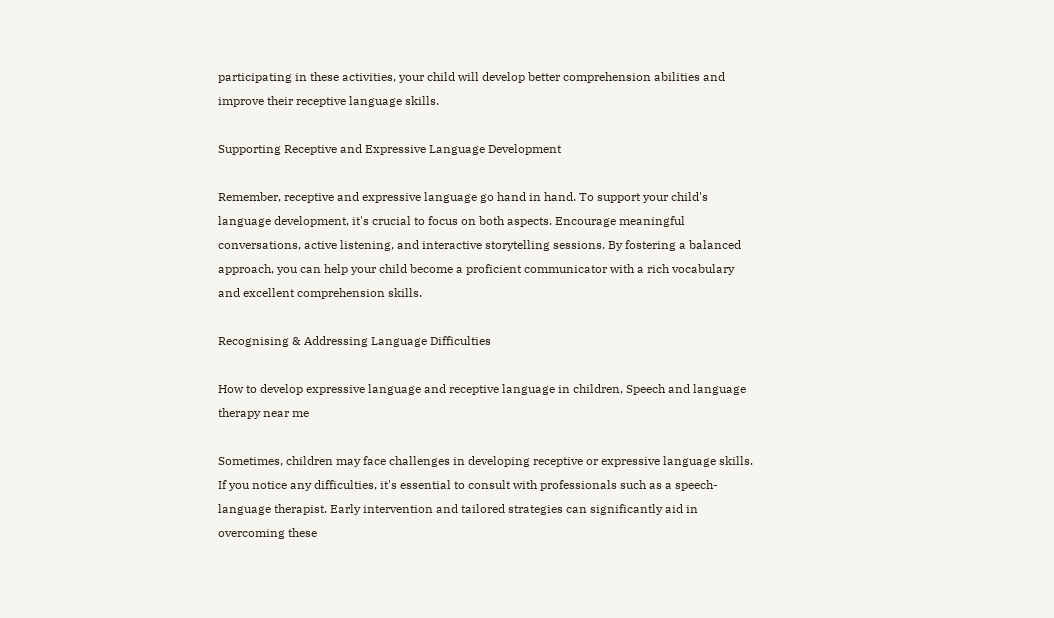participating in these activities, your child will develop better comprehension abilities and improve their receptive language skills.

Supporting Receptive and Expressive Language Development

Remember, receptive and expressive language go hand in hand. To support your child's language development, it's crucial to focus on both aspects. Encourage meaningful conversations, active listening, and interactive storytelling sessions. By fostering a balanced approach, you can help your child become a proficient communicator with a rich vocabulary and excellent comprehension skills.

Recognising & Addressing Language Difficulties

How to develop expressive language and receptive language in children, Speech and language therapy near me

Sometimes, children may face challenges in developing receptive or expressive language skills. If you notice any difficulties, it's essential to consult with professionals such as a speech-language therapist. Early intervention and tailored strategies can significantly aid in overcoming these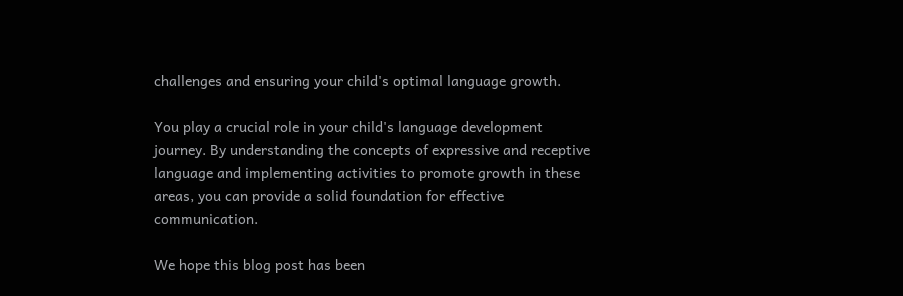challenges and ensuring your child's optimal language growth.

You play a crucial role in your child's language development journey. By understanding the concepts of expressive and receptive language and implementing activities to promote growth in these areas, you can provide a solid foundation for effective communication.

We hope this blog post has been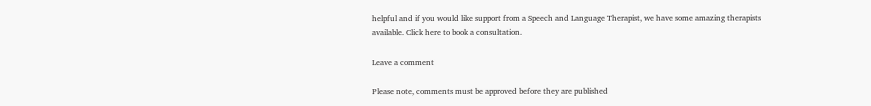helpful and if you would like support from a Speech and Language Therapist, we have some amazing therapists available. Click here to book a consultation.

Leave a comment

Please note, comments must be approved before they are published